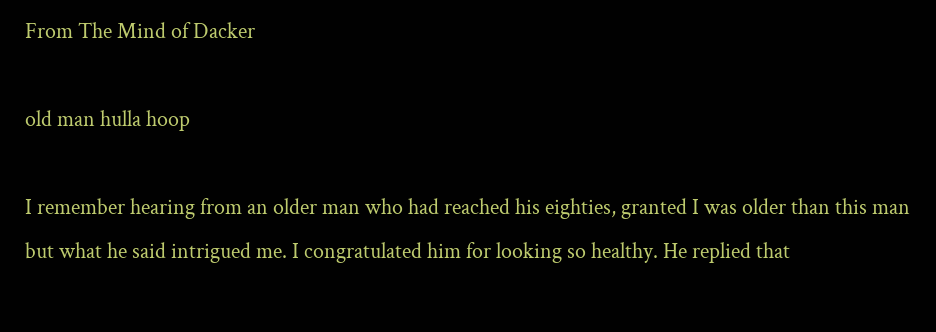From The Mind of Dacker

old man hulla hoop

I remember hearing from an older man who had reached his eighties, granted I was older than this man but what he said intrigued me. I congratulated him for looking so healthy. He replied that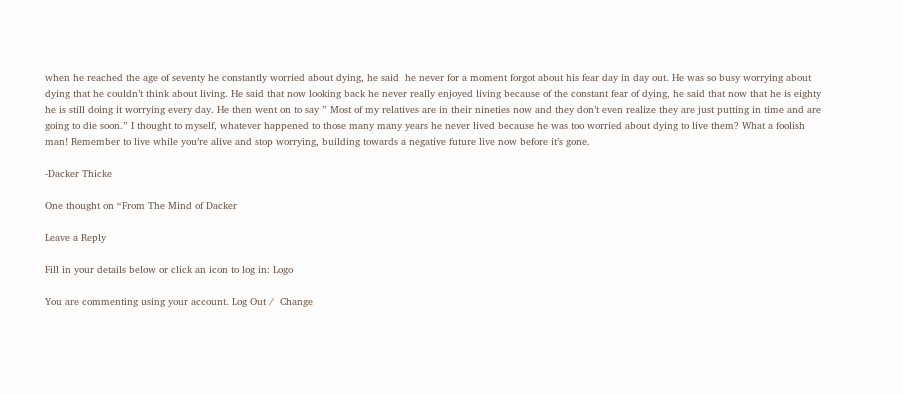when he reached the age of seventy he constantly worried about dying, he said  he never for a moment forgot about his fear day in day out. He was so busy worrying about dying that he couldn’t think about living. He said that now looking back he never really enjoyed living because of the constant fear of dying, he said that now that he is eighty he is still doing it worrying every day. He then went on to say ” Most of my relatives are in their nineties now and they don’t even realize they are just putting in time and are going to die soon.” I thought to myself, whatever happened to those many many years he never lived because he was too worried about dying to live them? What a foolish man! Remember to live while you’re alive and stop worrying, building towards a negative future live now before it’s gone.

-Dacker Thicke

One thought on “From The Mind of Dacker

Leave a Reply

Fill in your details below or click an icon to log in: Logo

You are commenting using your account. Log Out /  Change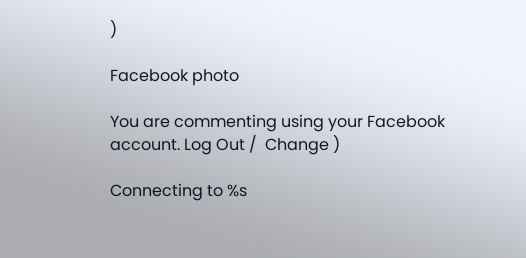)

Facebook photo

You are commenting using your Facebook account. Log Out /  Change )

Connecting to %s